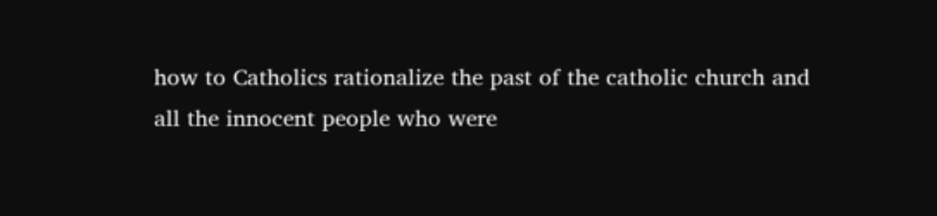how to Catholics rationalize the past of the catholic church and all the innocent people who were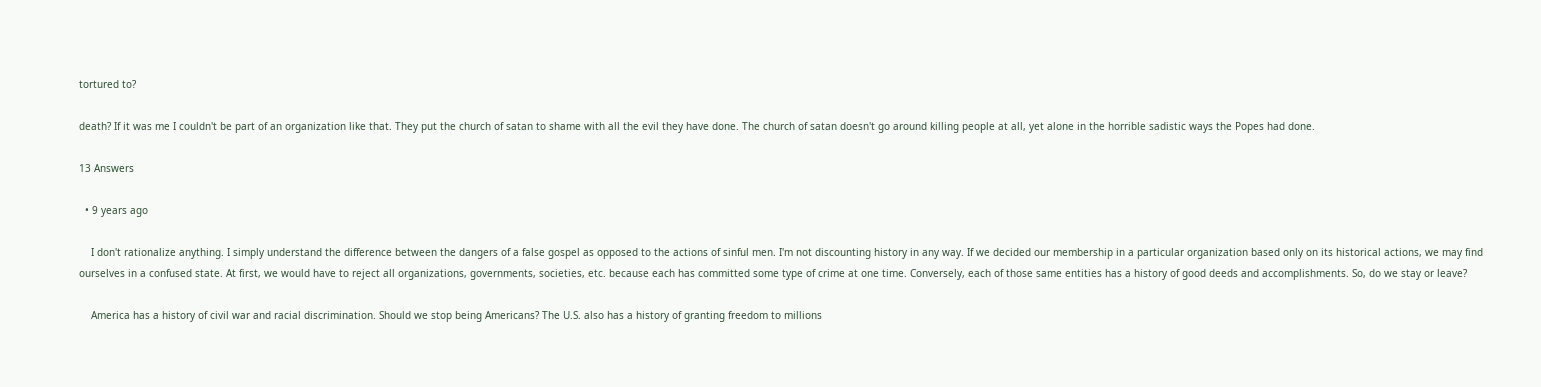tortured to?

death? If it was me I couldn't be part of an organization like that. They put the church of satan to shame with all the evil they have done. The church of satan doesn't go around killing people at all, yet alone in the horrible sadistic ways the Popes had done.

13 Answers

  • 9 years ago

    I don't rationalize anything. I simply understand the difference between the dangers of a false gospel as opposed to the actions of sinful men. I'm not discounting history in any way. If we decided our membership in a particular organization based only on its historical actions, we may find ourselves in a confused state. At first, we would have to reject all organizations, governments, societies, etc. because each has committed some type of crime at one time. Conversely, each of those same entities has a history of good deeds and accomplishments. So, do we stay or leave?

    America has a history of civil war and racial discrimination. Should we stop being Americans? The U.S. also has a history of granting freedom to millions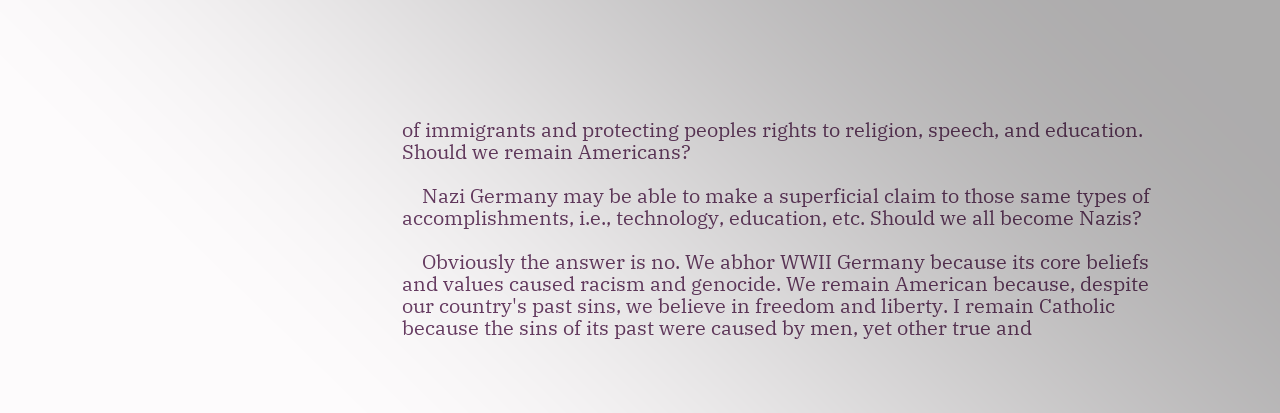of immigrants and protecting peoples rights to religion, speech, and education. Should we remain Americans?

    Nazi Germany may be able to make a superficial claim to those same types of accomplishments, i.e., technology, education, etc. Should we all become Nazis?

    Obviously the answer is no. We abhor WWII Germany because its core beliefs and values caused racism and genocide. We remain American because, despite our country's past sins, we believe in freedom and liberty. I remain Catholic because the sins of its past were caused by men, yet other true and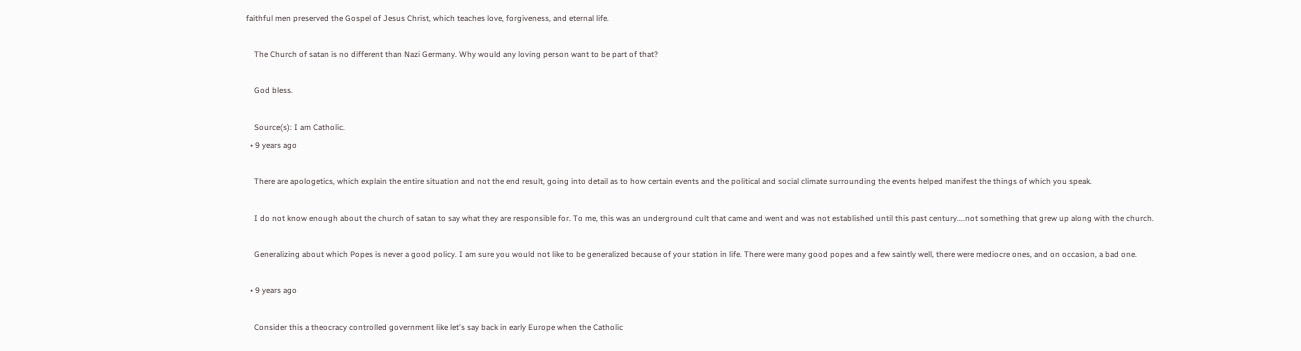faithful men preserved the Gospel of Jesus Christ, which teaches love, forgiveness, and eternal life.

    The Church of satan is no different than Nazi Germany. Why would any loving person want to be part of that?

    God bless.

    Source(s): I am Catholic.
  • 9 years ago

    There are apologetics, which explain the entire situation and not the end result, going into detail as to how certain events and the political and social climate surrounding the events helped manifest the things of which you speak.

    I do not know enough about the church of satan to say what they are responsible for. To me, this was an underground cult that came and went and was not established until this past century....not something that grew up along with the church.

    Generalizing about which Popes is never a good policy. I am sure you would not like to be generalized because of your station in life. There were many good popes and a few saintly well, there were mediocre ones, and on occasion, a bad one.

  • 9 years ago

    Consider this a theocracy controlled government like let's say back in early Europe when the Catholic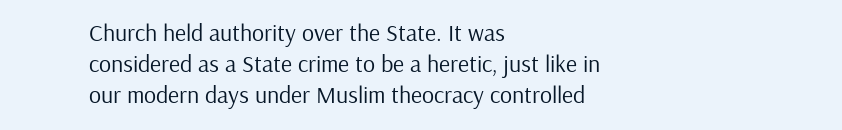Church held authority over the State. It was considered as a State crime to be a heretic, just like in our modern days under Muslim theocracy controlled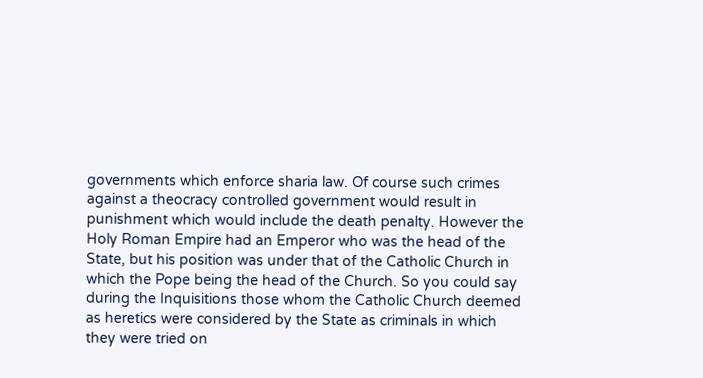governments which enforce sharia law. Of course such crimes against a theocracy controlled government would result in punishment which would include the death penalty. However the Holy Roman Empire had an Emperor who was the head of the State, but his position was under that of the Catholic Church in which the Pope being the head of the Church. So you could say during the Inquisitions those whom the Catholic Church deemed as heretics were considered by the State as criminals in which they were tried on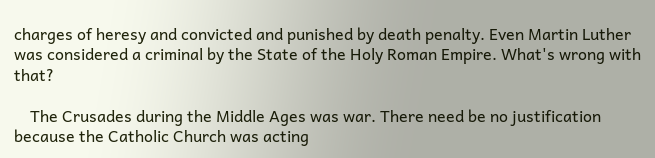charges of heresy and convicted and punished by death penalty. Even Martin Luther was considered a criminal by the State of the Holy Roman Empire. What's wrong with that?

    The Crusades during the Middle Ages was war. There need be no justification because the Catholic Church was acting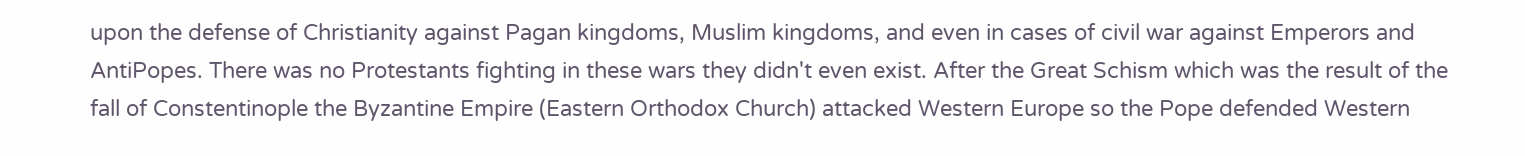upon the defense of Christianity against Pagan kingdoms, Muslim kingdoms, and even in cases of civil war against Emperors and AntiPopes. There was no Protestants fighting in these wars they didn't even exist. After the Great Schism which was the result of the fall of Constentinople the Byzantine Empire (Eastern Orthodox Church) attacked Western Europe so the Pope defended Western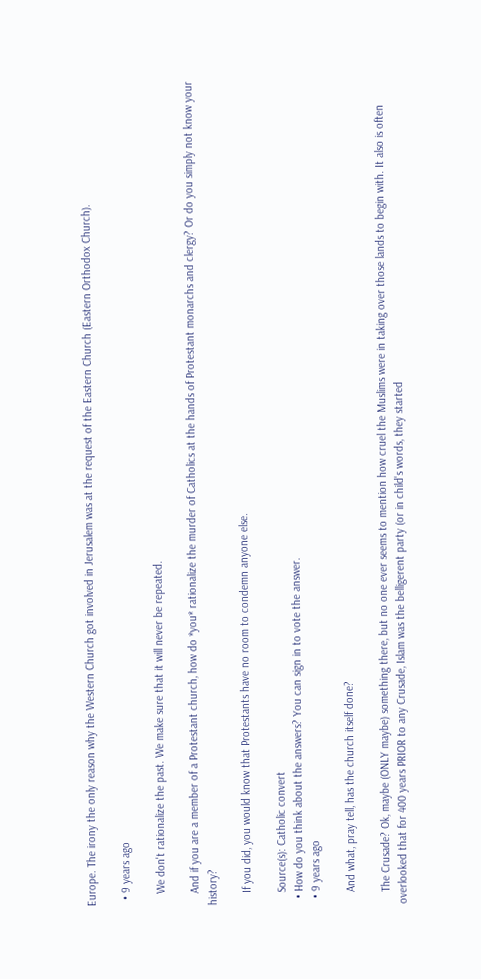Europe. The irony the only reason why the Western Church got involved in Jerusalem was at the request of the Eastern Church (Eastern Orthodox Church).

  • 9 years ago

    We don't rationalize the past. We make sure that it will never be repeated.

    And if you are a member of a Protestant church, how do *you* rationalize the murder of Catholics at the hands of Protestant monarchs and clergy? Or do you simply not know your history?

    If you did, you would know that Protestants have no room to condemn anyone else.

    Source(s): Catholic convert
  • How do you think about the answers? You can sign in to vote the answer.
  • 9 years ago

    And what, pray tell, has the church itself done?

    The Crusade? Ok, maybe (ONLY maybe) something there, but no one ever seems to mention how cruel the Muslims were in taking over those lands to begin with. It also is often overlooked that for 400 years PRIOR to any Crusade, Islam was the belligerent party (or in child's words, they started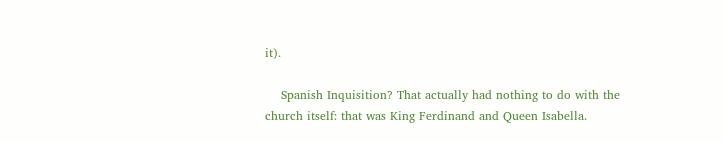it).

    Spanish Inquisition? That actually had nothing to do with the church itself: that was King Ferdinand and Queen Isabella.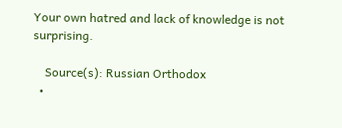Your own hatred and lack of knowledge is not surprising.

    Source(s): Russian Orthodox
  •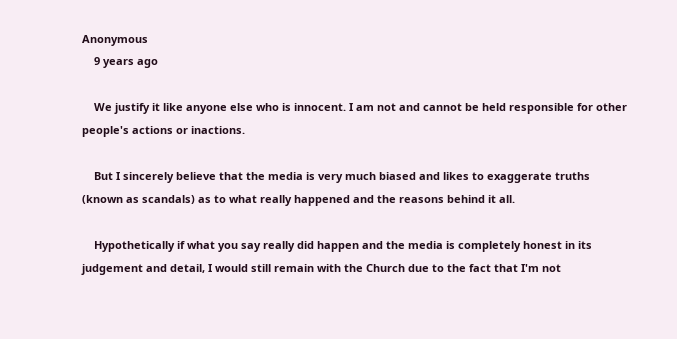Anonymous
    9 years ago

    We justify it like anyone else who is innocent. I am not and cannot be held responsible for other people's actions or inactions.

    But I sincerely believe that the media is very much biased and likes to exaggerate truths (known as scandals) as to what really happened and the reasons behind it all.

    Hypothetically if what you say really did happen and the media is completely honest in its judgement and detail, I would still remain with the Church due to the fact that I'm not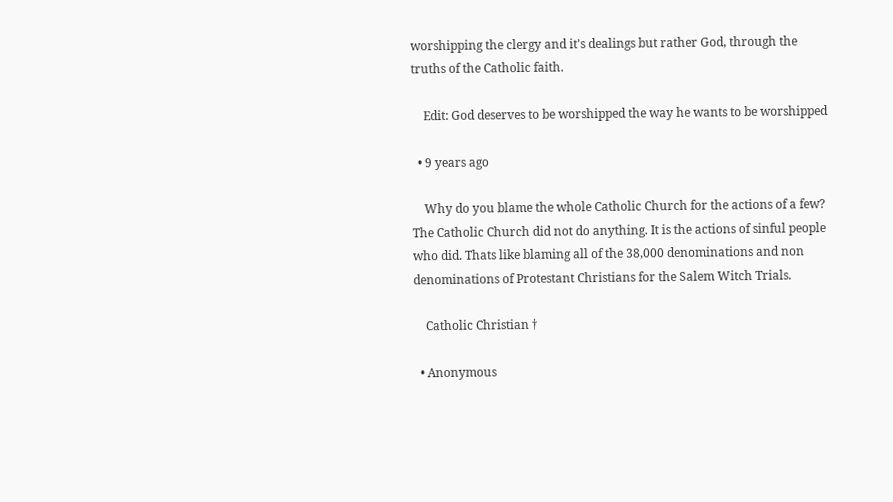worshipping the clergy and it's dealings but rather God, through the truths of the Catholic faith.

    Edit: God deserves to be worshipped the way he wants to be worshipped

  • 9 years ago

    Why do you blame the whole Catholic Church for the actions of a few? The Catholic Church did not do anything. It is the actions of sinful people who did. Thats like blaming all of the 38,000 denominations and non denominations of Protestant Christians for the Salem Witch Trials.

    Catholic Christian †

  • Anonymous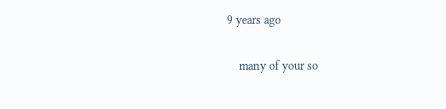9 years ago

    many of your so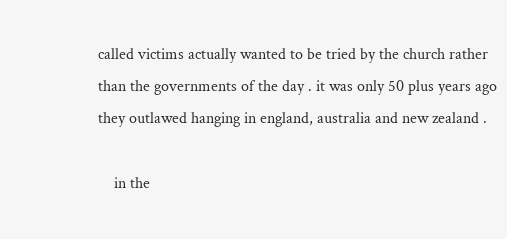called victims actually wanted to be tried by the church rather than the governments of the day . it was only 50 plus years ago they outlawed hanging in england, australia and new zealand .

    in the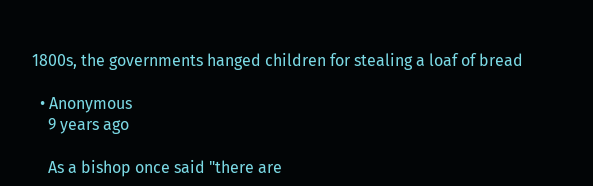1800s, the governments hanged children for stealing a loaf of bread

  • Anonymous
    9 years ago

    As a bishop once said "there are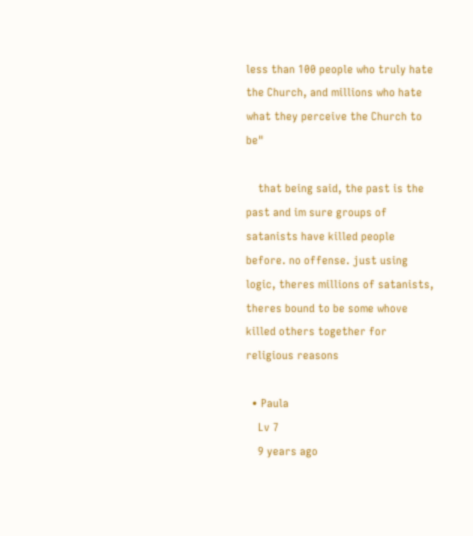less than 100 people who truly hate the Church, and millions who hate what they perceive the Church to be"

    that being said, the past is the past and im sure groups of satanists have killed people before. no offense. just using logic, theres millions of satanists, theres bound to be some whove killed others together for religious reasons

  • Paula
    Lv 7
    9 years ago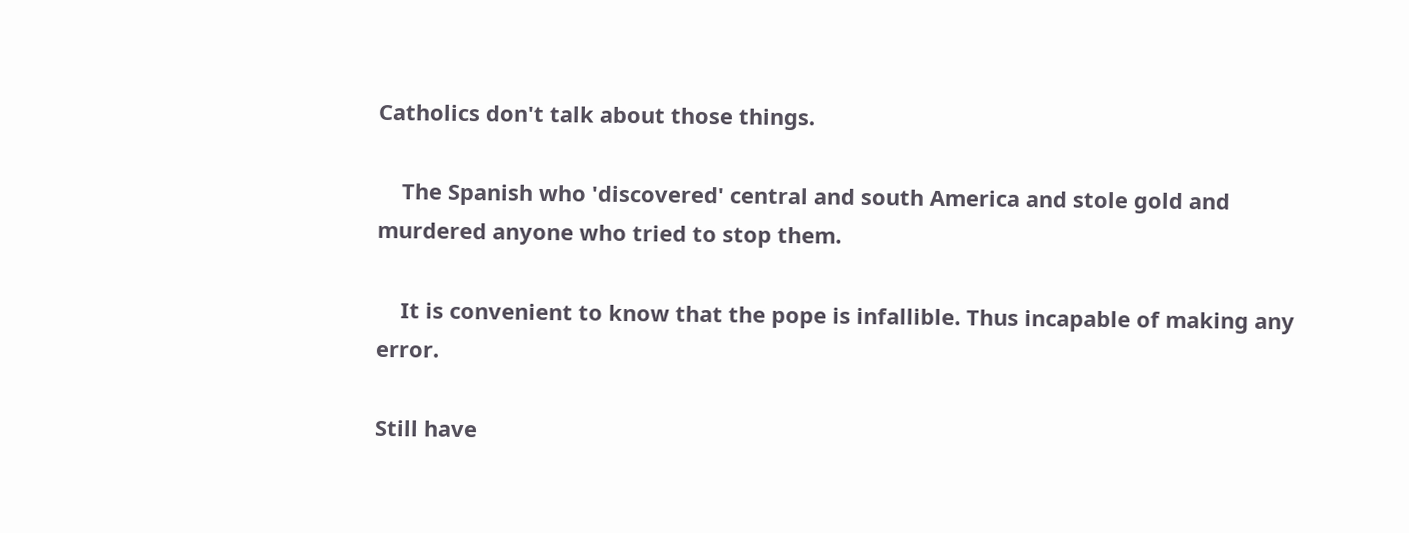Catholics don't talk about those things.

    The Spanish who 'discovered' central and south America and stole gold and murdered anyone who tried to stop them.

    It is convenient to know that the pope is infallible. Thus incapable of making any error.

Still have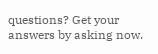questions? Get your answers by asking now.